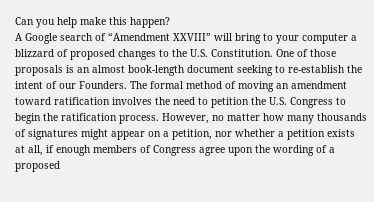Can you help make this happen?
A Google search of “Amendment XXVIII” will bring to your computer a blizzard of proposed changes to the U.S. Constitution. One of those proposals is an almost book-length document seeking to re-establish the intent of our Founders. The formal method of moving an amendment toward ratification involves the need to petition the U.S. Congress to begin the ratification process. However, no matter how many thousands of signatures might appear on a petition, nor whether a petition exists at all, if enough members of Congress agree upon the wording of a proposed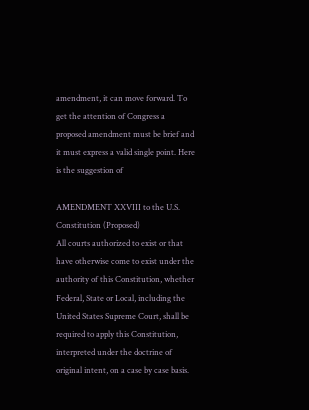amendment, it can move forward. To get the attention of Congress a proposed amendment must be brief and it must express a valid single point. Here is the suggestion of

AMENDMENT XXVIII to the U.S. Constitution (Proposed)
All courts authorized to exist or that have otherwise come to exist under the authority of this Constitution, whether Federal, State or Local, including the United States Supreme Court, shall be required to apply this Constitution, interpreted under the doctrine of original intent, on a case by case basis.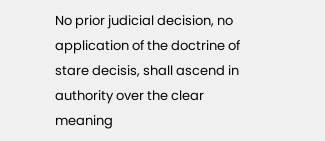No prior judicial decision, no application of the doctrine of stare decisis, shall ascend in authority over the clear meaning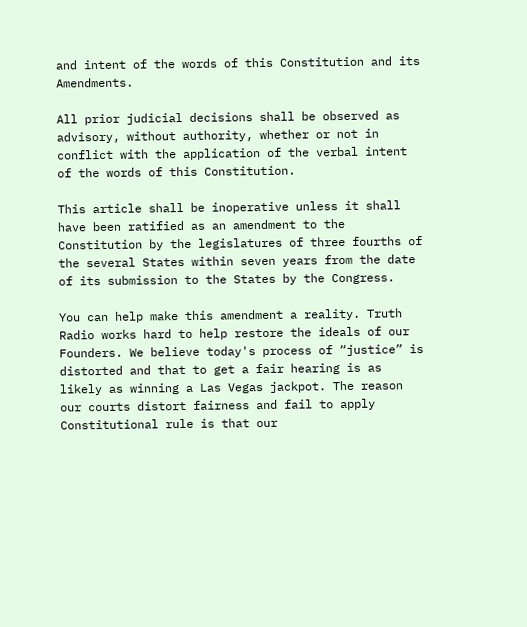and intent of the words of this Constitution and its Amendments.

All prior judicial decisions shall be observed as advisory, without authority, whether or not in conflict with the application of the verbal intent of the words of this Constitution.

This article shall be inoperative unless it shall have been ratified as an amendment to the Constitution by the legislatures of three fourths of the several States within seven years from the date of its submission to the States by the Congress.

You can help make this amendment a reality. Truth Radio works hard to help restore the ideals of our Founders. We believe today's process of “justice” is distorted and that to get a fair hearing is as likely as winning a Las Vegas jackpot. The reason our courts distort fairness and fail to apply Constitutional rule is that our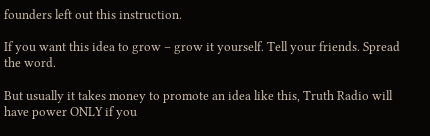founders left out this instruction.

If you want this idea to grow – grow it yourself. Tell your friends. Spread the word.

But usually it takes money to promote an idea like this, Truth Radio will have power ONLY if you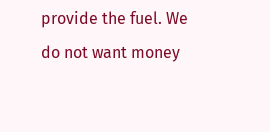provide the fuel. We do not want money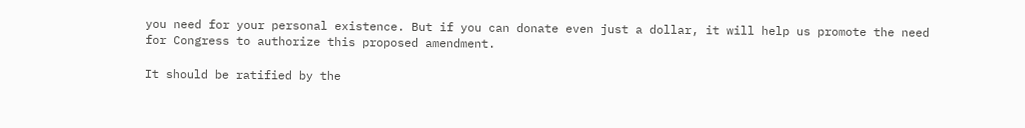you need for your personal existence. But if you can donate even just a dollar, it will help us promote the need for Congress to authorize this proposed amendment.

It should be ratified by the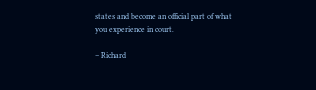states and become an official part of what you experience in court.

– Richard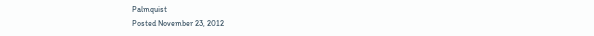Palmquist
Posted November 23, 2012